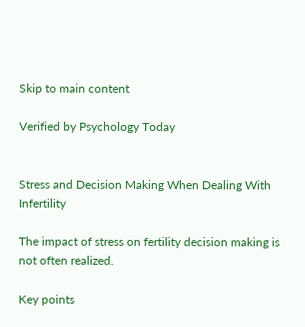Skip to main content

Verified by Psychology Today


Stress and Decision Making When Dealing With Infertility

The impact of stress on fertility decision making is not often realized.

Key points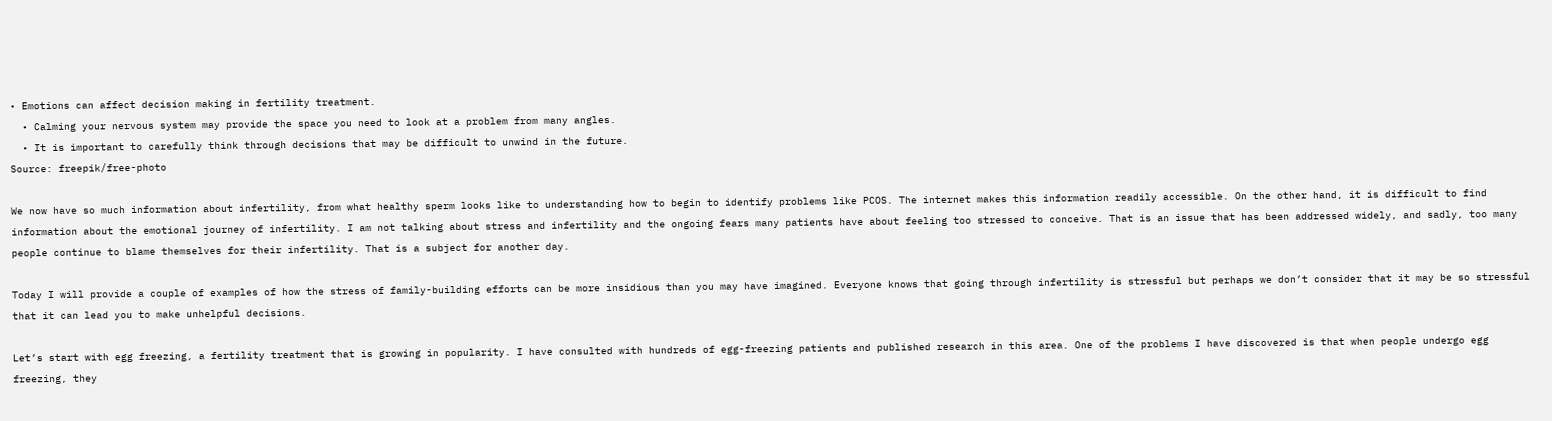• Emotions can affect decision making in fertility treatment.
  • Calming your nervous system may provide the space you need to look at a problem from many angles.
  • It is important to carefully think through decisions that may be difficult to unwind in the future.
Source: freepik/free-photo

We now have so much information about infertility, from what healthy sperm looks like to understanding how to begin to identify problems like PCOS. The internet makes this information readily accessible. On the other hand, it is difficult to find information about the emotional journey of infertility. I am not talking about stress and infertility and the ongoing fears many patients have about feeling too stressed to conceive. That is an issue that has been addressed widely, and sadly, too many people continue to blame themselves for their infertility. That is a subject for another day.

Today I will provide a couple of examples of how the stress of family-building efforts can be more insidious than you may have imagined. Everyone knows that going through infertility is stressful but perhaps we don’t consider that it may be so stressful that it can lead you to make unhelpful decisions.

Let’s start with egg freezing, a fertility treatment that is growing in popularity. I have consulted with hundreds of egg-freezing patients and published research in this area. One of the problems I have discovered is that when people undergo egg freezing, they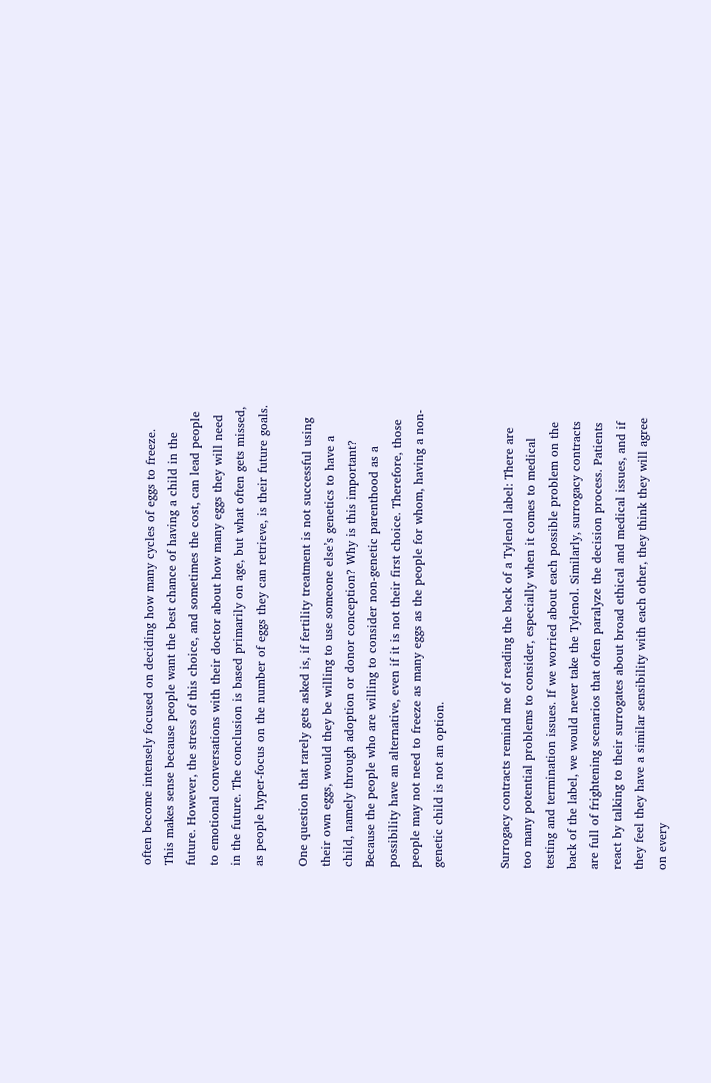often become intensely focused on deciding how many cycles of eggs to freeze. This makes sense because people want the best chance of having a child in the future. However, the stress of this choice, and sometimes the cost, can lead people to emotional conversations with their doctor about how many eggs they will need in the future. The conclusion is based primarily on age, but what often gets missed, as people hyper-focus on the number of eggs they can retrieve, is their future goals.

One question that rarely gets asked is, if fertility treatment is not successful using their own eggs, would they be willing to use someone else’s genetics to have a child, namely through adoption or donor conception? Why is this important? Because the people who are willing to consider non-genetic parenthood as a possibility have an alternative, even if it is not their first choice. Therefore, those people may not need to freeze as many eggs as the people for whom, having a non-genetic child is not an option.


Surrogacy contracts remind me of reading the back of a Tylenol label: There are too many potential problems to consider, especially when it comes to medical testing and termination issues. If we worried about each possible problem on the back of the label, we would never take the Tylenol. Similarly, surrogacy contracts are full of frightening scenarios that often paralyze the decision process. Patients react by talking to their surrogates about broad ethical and medical issues, and if they feel they have a similar sensibility with each other, they think they will agree on every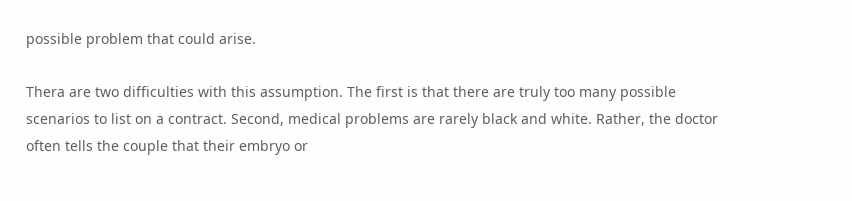possible problem that could arise.

Thera are two difficulties with this assumption. The first is that there are truly too many possible scenarios to list on a contract. Second, medical problems are rarely black and white. Rather, the doctor often tells the couple that their embryo or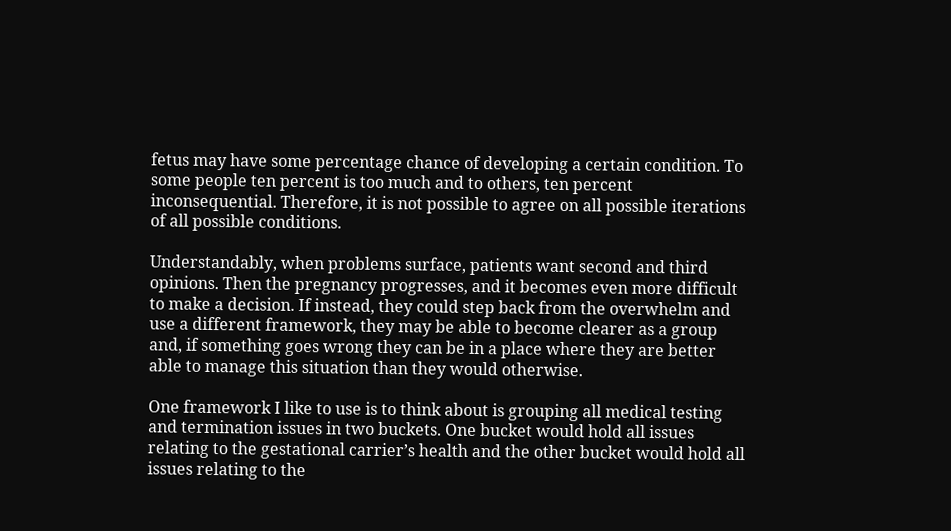fetus may have some percentage chance of developing a certain condition. To some people ten percent is too much and to others, ten percent inconsequential. Therefore, it is not possible to agree on all possible iterations of all possible conditions.

Understandably, when problems surface, patients want second and third opinions. Then the pregnancy progresses, and it becomes even more difficult to make a decision. If instead, they could step back from the overwhelm and use a different framework, they may be able to become clearer as a group and, if something goes wrong they can be in a place where they are better able to manage this situation than they would otherwise.

One framework I like to use is to think about is grouping all medical testing and termination issues in two buckets. One bucket would hold all issues relating to the gestational carrier’s health and the other bucket would hold all issues relating to the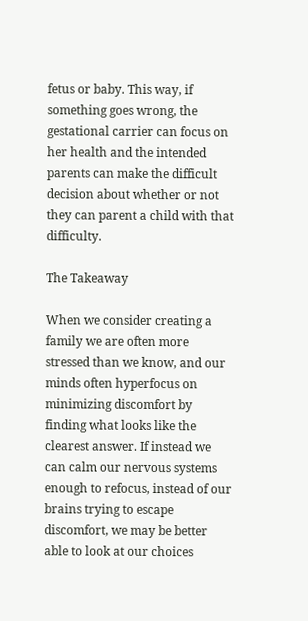fetus or baby. This way, if something goes wrong, the gestational carrier can focus on her health and the intended parents can make the difficult decision about whether or not they can parent a child with that difficulty.

The Takeaway

When we consider creating a family we are often more stressed than we know, and our minds often hyperfocus on minimizing discomfort by finding what looks like the clearest answer. If instead we can calm our nervous systems enough to refocus, instead of our brains trying to escape discomfort, we may be better able to look at our choices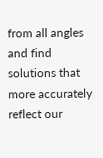from all angles and find solutions that more accurately reflect our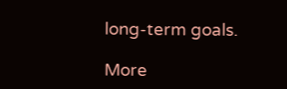long-term goals.

More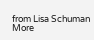from Lisa Schuman
More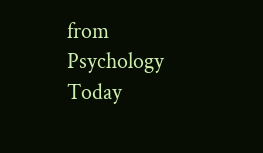from Psychology Today